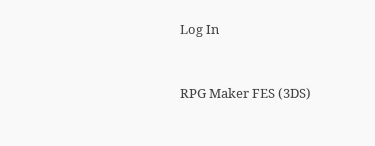Log In


RPG Maker FES (3DS)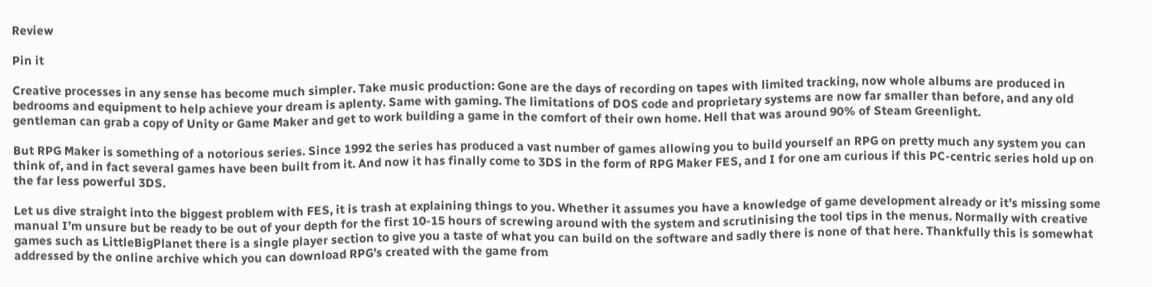Review

Pin it

Creative processes in any sense has become much simpler. Take music production: Gone are the days of recording on tapes with limited tracking, now whole albums are produced in bedrooms and equipment to help achieve your dream is aplenty. Same with gaming. The limitations of DOS code and proprietary systems are now far smaller than before, and any old gentleman can grab a copy of Unity or Game Maker and get to work building a game in the comfort of their own home. Hell that was around 90% of Steam Greenlight.

But RPG Maker is something of a notorious series. Since 1992 the series has produced a vast number of games allowing you to build yourself an RPG on pretty much any system you can think of, and in fact several games have been built from it. And now it has finally come to 3DS in the form of RPG Maker FES, and I for one am curious if this PC-centric series hold up on the far less powerful 3DS.

Let us dive straight into the biggest problem with FES, it is trash at explaining things to you. Whether it assumes you have a knowledge of game development already or it’s missing some manual I’m unsure but be ready to be out of your depth for the first 10-15 hours of screwing around with the system and scrutinising the tool tips in the menus. Normally with creative games such as LittleBigPlanet there is a single player section to give you a taste of what you can build on the software and sadly there is none of that here. Thankfully this is somewhat addressed by the online archive which you can download RPG’s created with the game from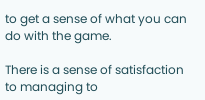to get a sense of what you can do with the game.

There is a sense of satisfaction to managing to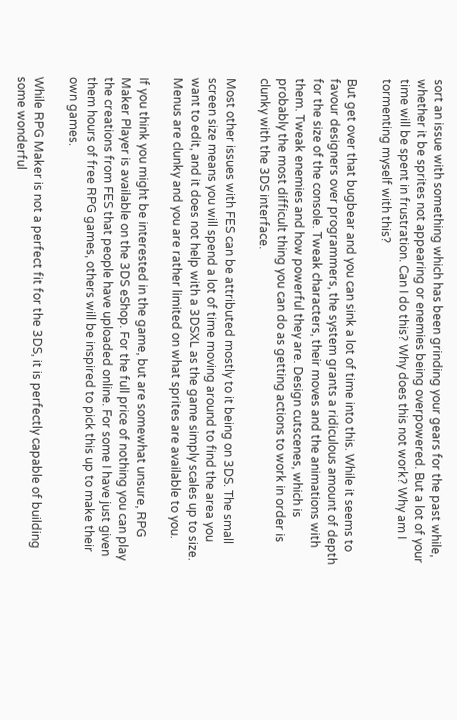sort an issue with something which has been grinding your gears for the past while, whether it be sprites not appearing or enemies being overpowered. But a lot of your time will be spent in frustration. Can I do this? Why does this not work? Why am I tormenting myself with this?

But get over that bugbear and you can sink a lot of time into this. While it seems to favour designers over programmers, the system grants a ridiculous amount of depth for the size of the console. Tweak characters, their moves and the animations with them. Tweak enemies and how powerful they are. Design cutscenes, which is probably the most difficult thing you can do as getting actions to work in order is clunky with the 3DS interface.

Most other issues with FES can be attributed mostly to it being on 3DS. The small screen size means you will spend a lot of time moving around to find the area you want to edit, and it does not help with a 3DSXL as the game simply scales up to size. Menus are clunky and you are rather limited on what sprites are available to you.

If you think you might be interested in the game, but are somewhat unsure, RPG Maker Player is available on the 3DS eShop. For the full price of nothing you can play the creations from FES that people have uploaded online. For some I have just given them hours of free RPG games, others will be inspired to pick this up to make their own games.

While RPG Maker is not a perfect fit for the 3DS, it is perfectly capable of building some wonderful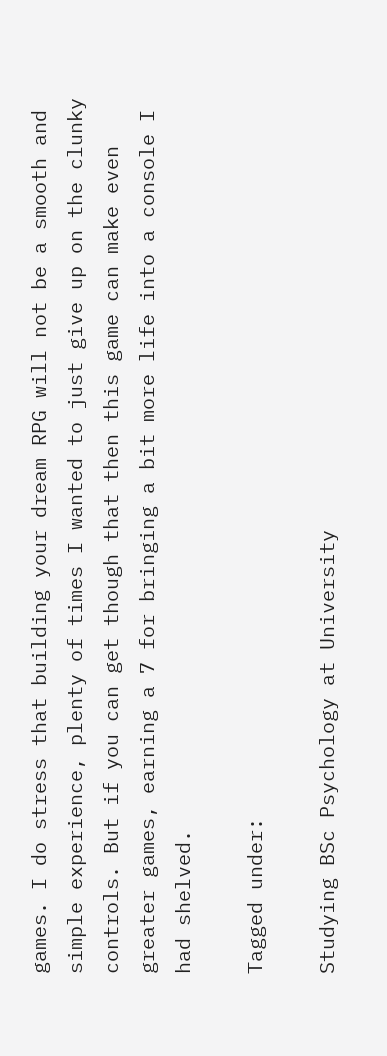games. I do stress that building your dream RPG will not be a smooth and simple experience, plenty of times I wanted to just give up on the clunky controls. But if you can get though that then this game can make even greater games, earning a 7 for bringing a bit more life into a console I had shelved.

Tagged under:

Studying BSc Psychology at University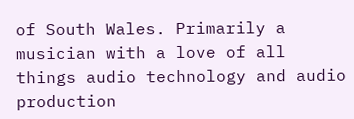of South Wales. Primarily a musician with a love of all things audio technology and audio production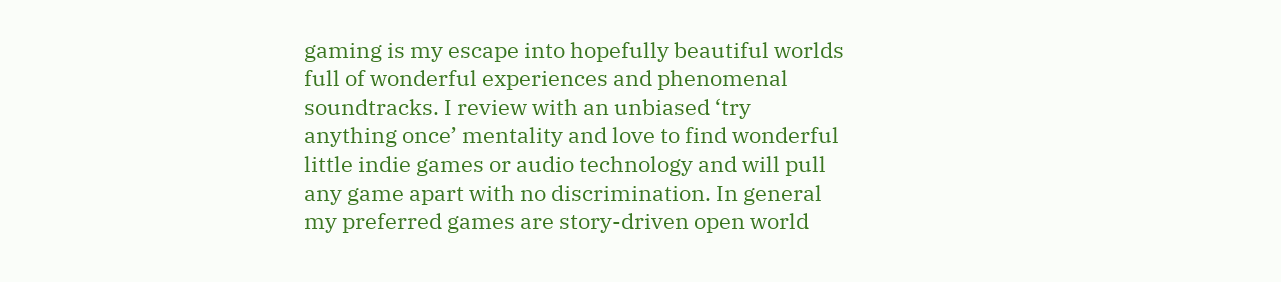gaming is my escape into hopefully beautiful worlds full of wonderful experiences and phenomenal soundtracks. I review with an unbiased ‘try anything once’ mentality and love to find wonderful little indie games or audio technology and will pull any game apart with no discrimination. In general my preferred games are story-driven open world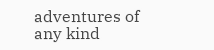adventures of any kind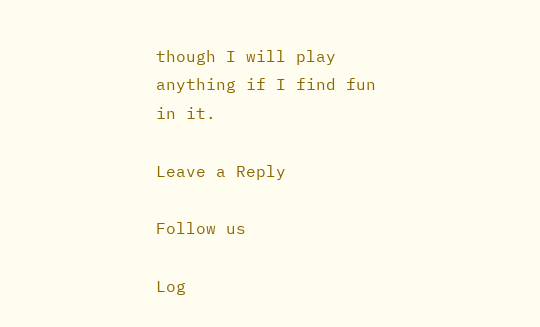though I will play anything if I find fun in it.

Leave a Reply

Follow us

Log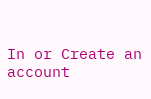In or Create an account